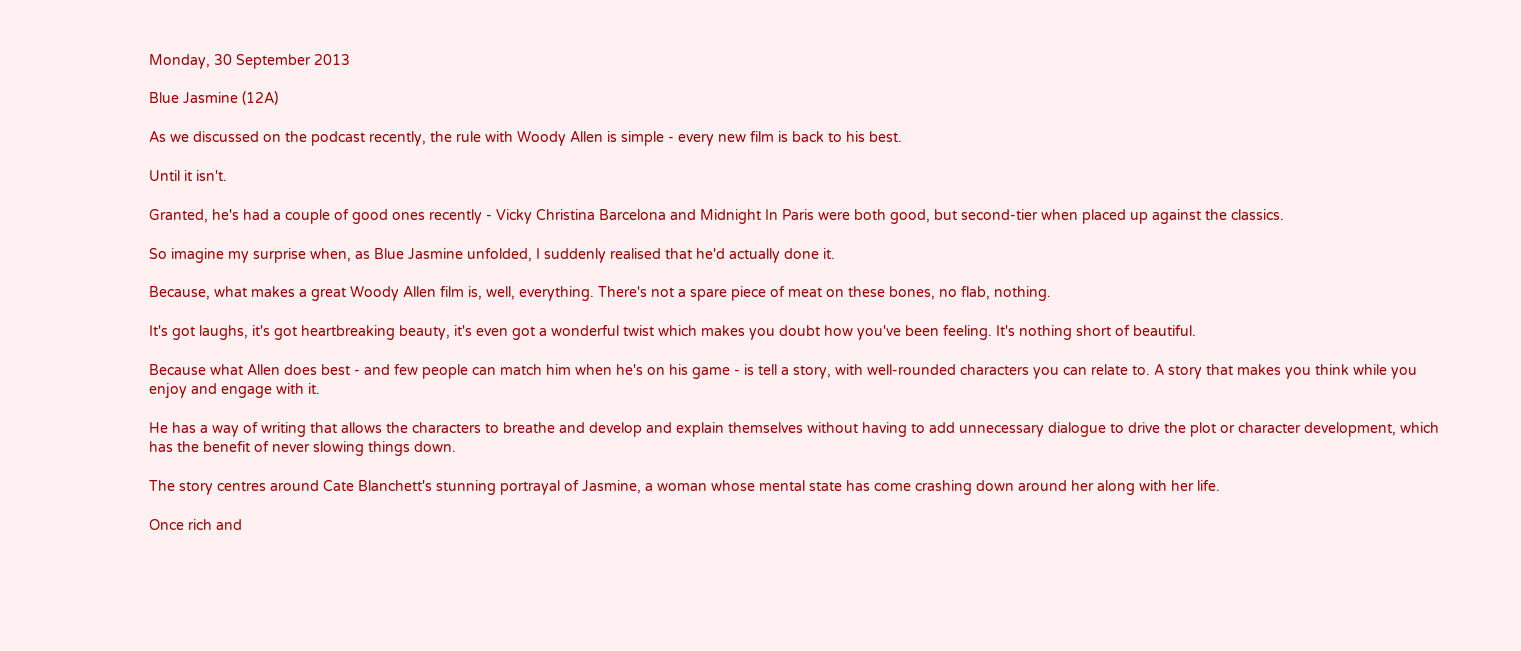Monday, 30 September 2013

Blue Jasmine (12A)

As we discussed on the podcast recently, the rule with Woody Allen is simple - every new film is back to his best.

Until it isn't.

Granted, he's had a couple of good ones recently - Vicky Christina Barcelona and Midnight In Paris were both good, but second-tier when placed up against the classics.

So imagine my surprise when, as Blue Jasmine unfolded, I suddenly realised that he'd actually done it.

Because, what makes a great Woody Allen film is, well, everything. There's not a spare piece of meat on these bones, no flab, nothing.

It's got laughs, it's got heartbreaking beauty, it's even got a wonderful twist which makes you doubt how you've been feeling. It's nothing short of beautiful.

Because what Allen does best - and few people can match him when he's on his game - is tell a story, with well-rounded characters you can relate to. A story that makes you think while you enjoy and engage with it.

He has a way of writing that allows the characters to breathe and develop and explain themselves without having to add unnecessary dialogue to drive the plot or character development, which has the benefit of never slowing things down.

The story centres around Cate Blanchett's stunning portrayal of Jasmine, a woman whose mental state has come crashing down around her along with her life.

Once rich and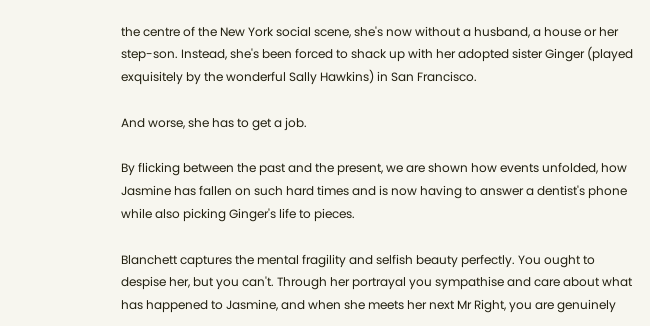the centre of the New York social scene, she's now without a husband, a house or her step-son. Instead, she's been forced to shack up with her adopted sister Ginger (played exquisitely by the wonderful Sally Hawkins) in San Francisco.

And worse, she has to get a job.

By flicking between the past and the present, we are shown how events unfolded, how Jasmine has fallen on such hard times and is now having to answer a dentist's phone while also picking Ginger's life to pieces.

Blanchett captures the mental fragility and selfish beauty perfectly. You ought to despise her, but you can't. Through her portrayal you sympathise and care about what has happened to Jasmine, and when she meets her next Mr Right, you are genuinely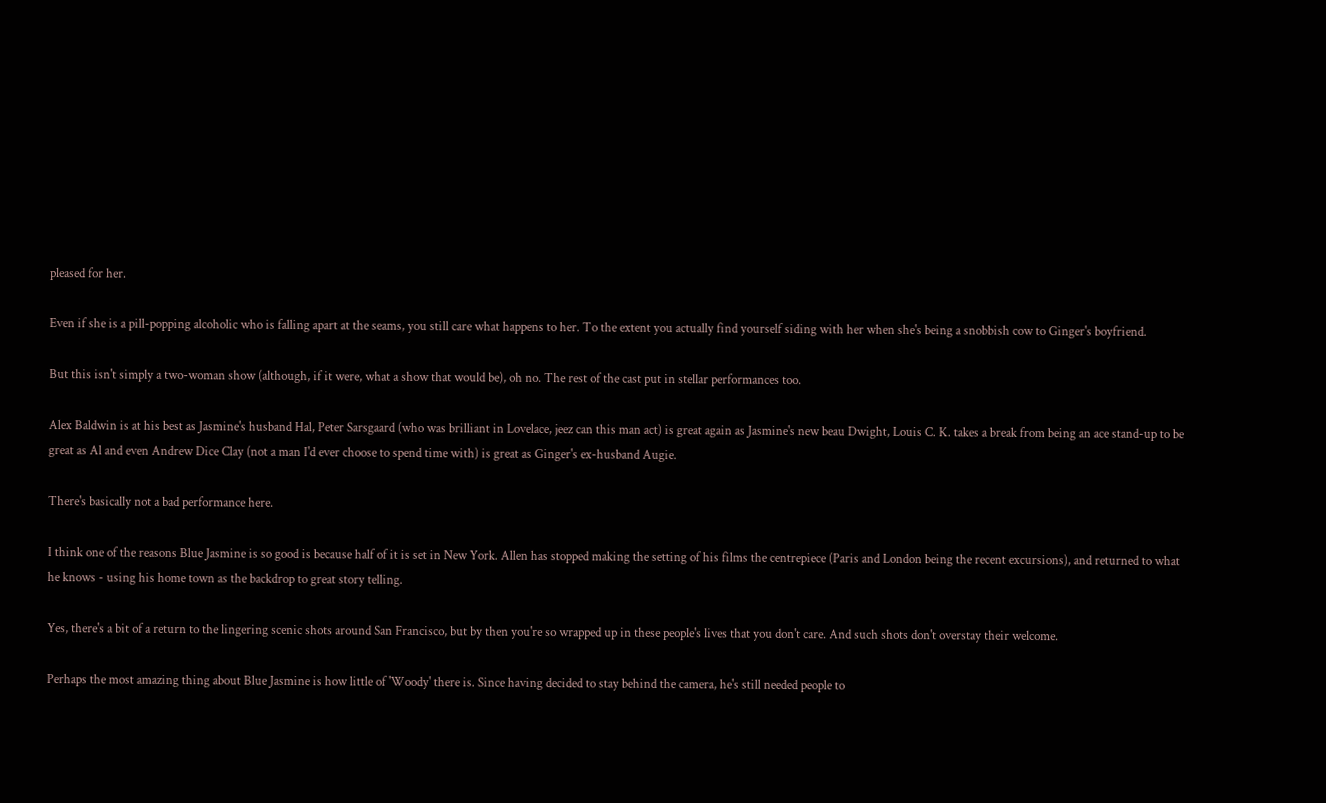pleased for her.

Even if she is a pill-popping alcoholic who is falling apart at the seams, you still care what happens to her. To the extent you actually find yourself siding with her when she's being a snobbish cow to Ginger's boyfriend.

But this isn't simply a two-woman show (although, if it were, what a show that would be), oh no. The rest of the cast put in stellar performances too.

Alex Baldwin is at his best as Jasmine's husband Hal, Peter Sarsgaard (who was brilliant in Lovelace, jeez can this man act) is great again as Jasmine's new beau Dwight, Louis C. K. takes a break from being an ace stand-up to be great as Al and even Andrew Dice Clay (not a man I'd ever choose to spend time with) is great as Ginger's ex-husband Augie.

There's basically not a bad performance here.

I think one of the reasons Blue Jasmine is so good is because half of it is set in New York. Allen has stopped making the setting of his films the centrepiece (Paris and London being the recent excursions), and returned to what he knows - using his home town as the backdrop to great story telling.

Yes, there's a bit of a return to the lingering scenic shots around San Francisco, but by then you're so wrapped up in these people's lives that you don't care. And such shots don't overstay their welcome.

Perhaps the most amazing thing about Blue Jasmine is how little of 'Woody' there is. Since having decided to stay behind the camera, he's still needed people to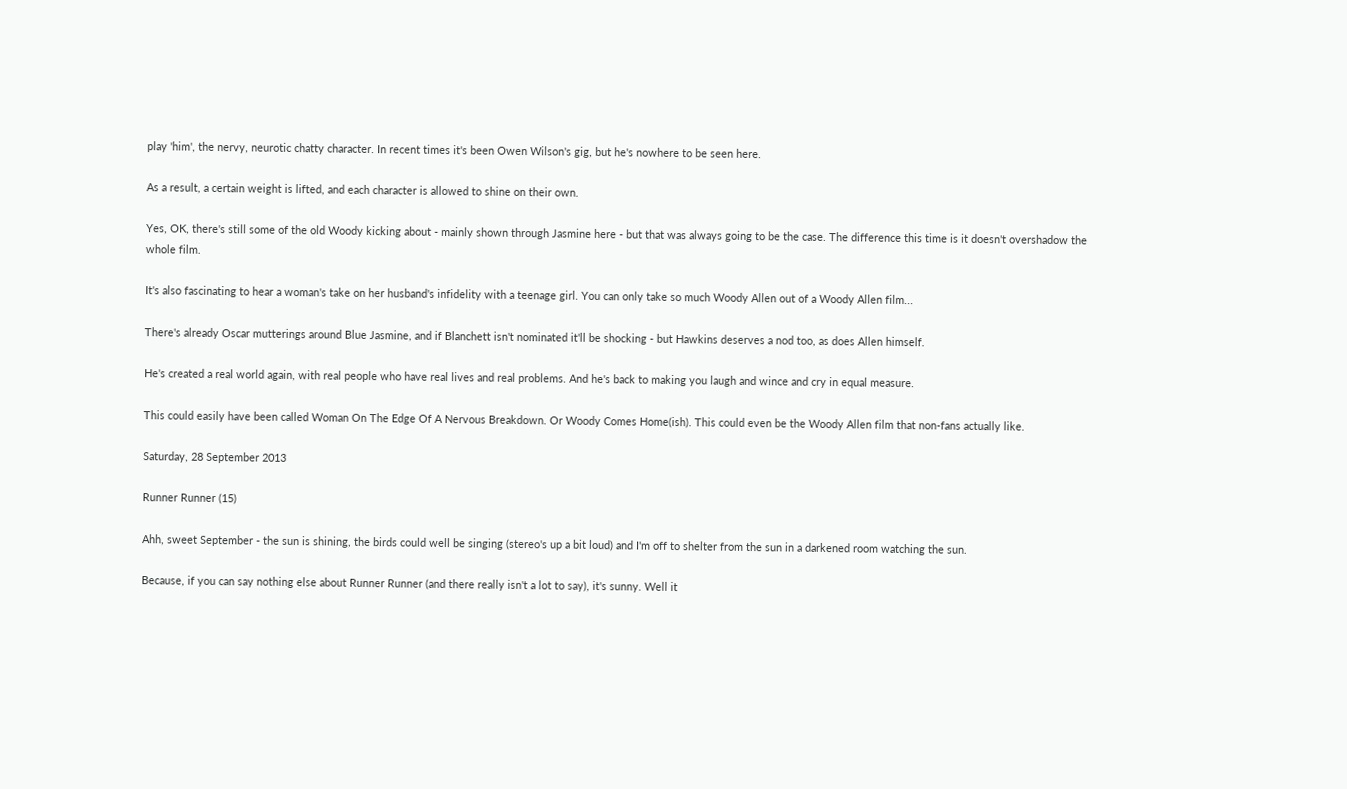play 'him', the nervy, neurotic chatty character. In recent times it's been Owen Wilson's gig, but he's nowhere to be seen here.

As a result, a certain weight is lifted, and each character is allowed to shine on their own.

Yes, OK, there's still some of the old Woody kicking about - mainly shown through Jasmine here - but that was always going to be the case. The difference this time is it doesn't overshadow the whole film.

It's also fascinating to hear a woman's take on her husband's infidelity with a teenage girl. You can only take so much Woody Allen out of a Woody Allen film...

There's already Oscar mutterings around Blue Jasmine, and if Blanchett isn't nominated it'll be shocking - but Hawkins deserves a nod too, as does Allen himself.

He's created a real world again, with real people who have real lives and real problems. And he's back to making you laugh and wince and cry in equal measure.

This could easily have been called Woman On The Edge Of A Nervous Breakdown. Or Woody Comes Home(ish). This could even be the Woody Allen film that non-fans actually like.

Saturday, 28 September 2013

Runner Runner (15)

Ahh, sweet September - the sun is shining, the birds could well be singing (stereo's up a bit loud) and I'm off to shelter from the sun in a darkened room watching the sun.

Because, if you can say nothing else about Runner Runner (and there really isn't a lot to say), it's sunny. Well it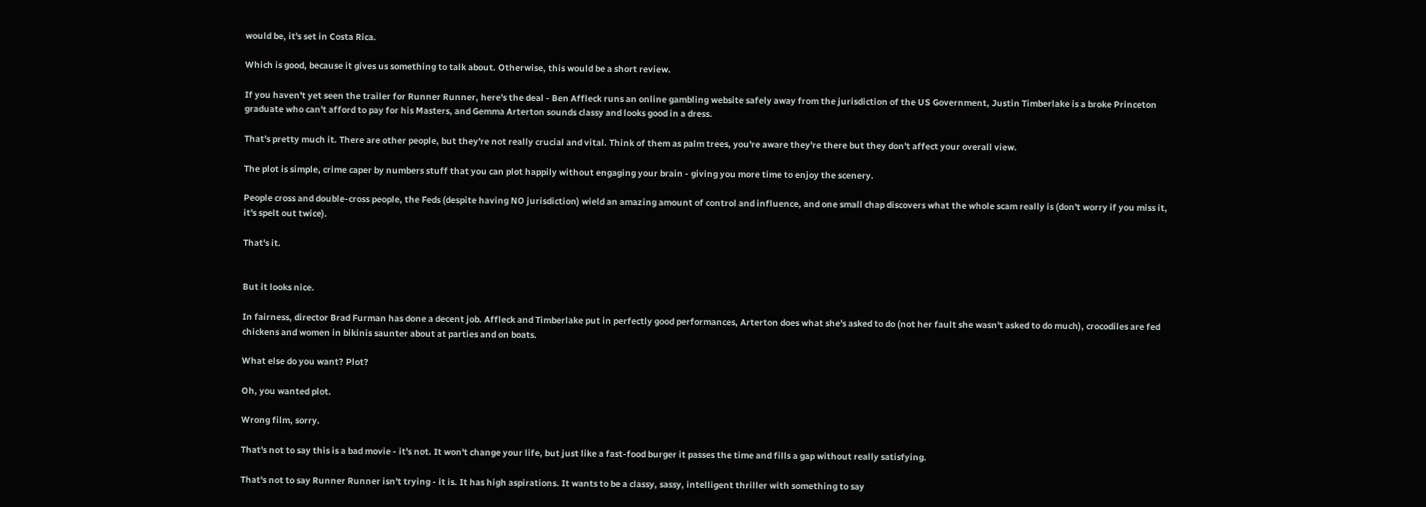would be, it's set in Costa Rica.

Which is good, because it gives us something to talk about. Otherwise, this would be a short review.

If you haven't yet seen the trailer for Runner Runner, here's the deal - Ben Affleck runs an online gambling website safely away from the jurisdiction of the US Government, Justin Timberlake is a broke Princeton graduate who can't afford to pay for his Masters, and Gemma Arterton sounds classy and looks good in a dress.

That's pretty much it. There are other people, but they're not really crucial and vital. Think of them as palm trees, you're aware they're there but they don't affect your overall view.

The plot is simple, crime caper by numbers stuff that you can plot happily without engaging your brain - giving you more time to enjoy the scenery.

People cross and double-cross people, the Feds (despite having NO jurisdiction) wield an amazing amount of control and influence, and one small chap discovers what the whole scam really is (don't worry if you miss it, it's spelt out twice).

That's it.


But it looks nice.

In fairness, director Brad Furman has done a decent job. Affleck and Timberlake put in perfectly good performances, Arterton does what she's asked to do (not her fault she wasn't asked to do much), crocodiles are fed chickens and women in bikinis saunter about at parties and on boats.

What else do you want? Plot?

Oh, you wanted plot.

Wrong film, sorry.

That's not to say this is a bad movie - it's not. It won't change your life, but just like a fast-food burger it passes the time and fills a gap without really satisfying.

That's not to say Runner Runner isn't trying - it is. It has high aspirations. It wants to be a classy, sassy, intelligent thriller with something to say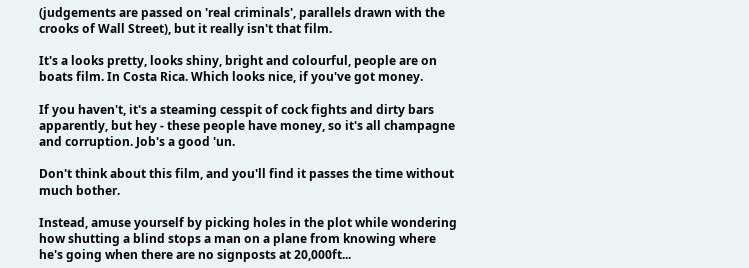(judgements are passed on 'real criminals', parallels drawn with the crooks of Wall Street), but it really isn't that film.

It's a looks pretty, looks shiny, bright and colourful, people are on boats film. In Costa Rica. Which looks nice, if you've got money.

If you haven't, it's a steaming cesspit of cock fights and dirty bars apparently, but hey - these people have money, so it's all champagne and corruption. Job's a good 'un.

Don't think about this film, and you'll find it passes the time without much bother.

Instead, amuse yourself by picking holes in the plot while wondering how shutting a blind stops a man on a plane from knowing where he's going when there are no signposts at 20,000ft...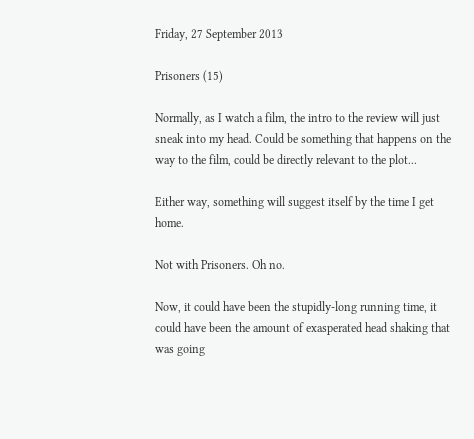Friday, 27 September 2013

Prisoners (15)

Normally, as I watch a film, the intro to the review will just sneak into my head. Could be something that happens on the way to the film, could be directly relevant to the plot...

Either way, something will suggest itself by the time I get home.

Not with Prisoners. Oh no.

Now, it could have been the stupidly-long running time, it could have been the amount of exasperated head shaking that was going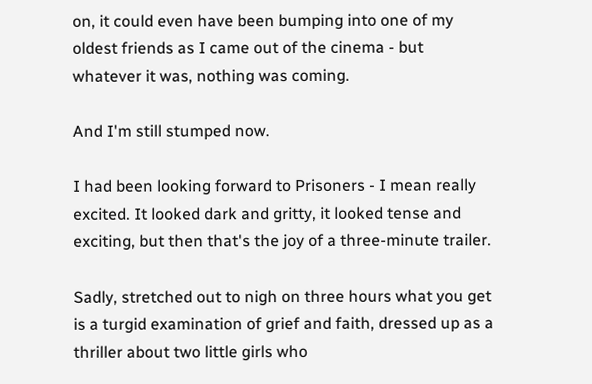on, it could even have been bumping into one of my oldest friends as I came out of the cinema - but whatever it was, nothing was coming.

And I'm still stumped now.

I had been looking forward to Prisoners - I mean really excited. It looked dark and gritty, it looked tense and exciting, but then that's the joy of a three-minute trailer.

Sadly, stretched out to nigh on three hours what you get is a turgid examination of grief and faith, dressed up as a thriller about two little girls who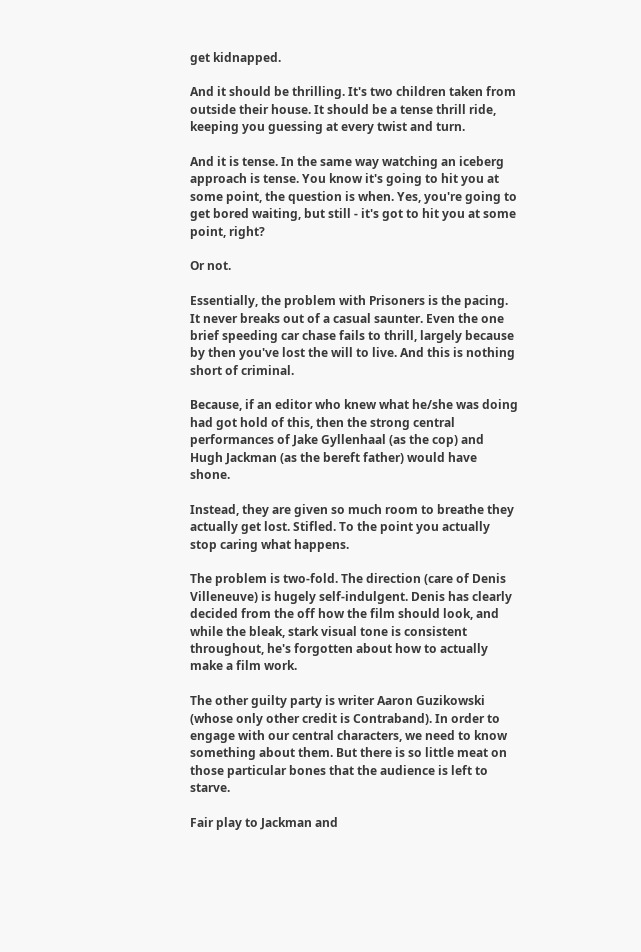get kidnapped.

And it should be thrilling. It's two children taken from outside their house. It should be a tense thrill ride, keeping you guessing at every twist and turn.

And it is tense. In the same way watching an iceberg approach is tense. You know it's going to hit you at some point, the question is when. Yes, you're going to get bored waiting, but still - it's got to hit you at some point, right?

Or not.

Essentially, the problem with Prisoners is the pacing. It never breaks out of a casual saunter. Even the one brief speeding car chase fails to thrill, largely because by then you've lost the will to live. And this is nothing short of criminal.

Because, if an editor who knew what he/she was doing had got hold of this, then the strong central performances of Jake Gyllenhaal (as the cop) and Hugh Jackman (as the bereft father) would have shone.

Instead, they are given so much room to breathe they actually get lost. Stifled. To the point you actually stop caring what happens.

The problem is two-fold. The direction (care of Denis Villeneuve) is hugely self-indulgent. Denis has clearly decided from the off how the film should look, and while the bleak, stark visual tone is consistent throughout, he's forgotten about how to actually make a film work.

The other guilty party is writer Aaron Guzikowski (whose only other credit is Contraband). In order to engage with our central characters, we need to know something about them. But there is so little meat on those particular bones that the audience is left to starve.

Fair play to Jackman and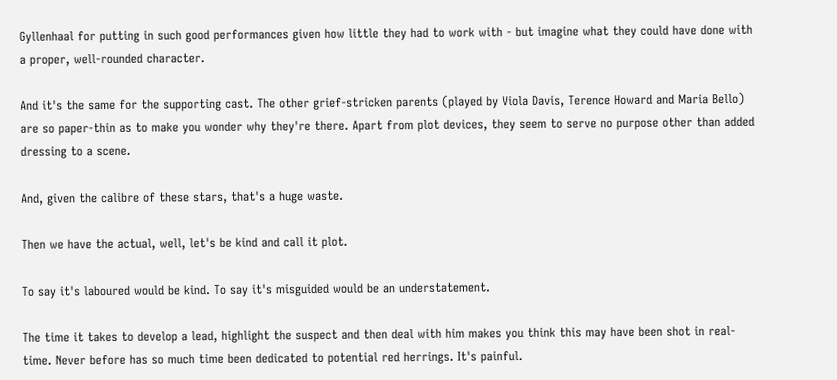Gyllenhaal for putting in such good performances given how little they had to work with - but imagine what they could have done with a proper, well-rounded character.

And it's the same for the supporting cast. The other grief-stricken parents (played by Viola Davis, Terence Howard and Maria Bello) are so paper-thin as to make you wonder why they're there. Apart from plot devices, they seem to serve no purpose other than added dressing to a scene.

And, given the calibre of these stars, that's a huge waste.

Then we have the actual, well, let's be kind and call it plot.

To say it's laboured would be kind. To say it's misguided would be an understatement.

The time it takes to develop a lead, highlight the suspect and then deal with him makes you think this may have been shot in real-time. Never before has so much time been dedicated to potential red herrings. It's painful.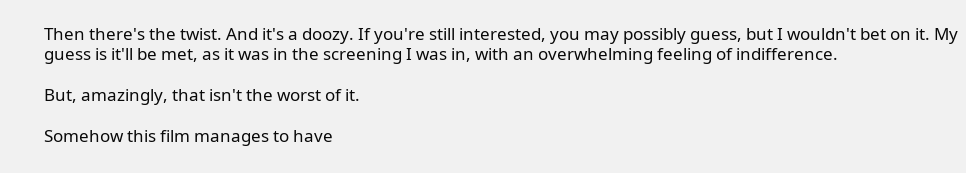Then there's the twist. And it's a doozy. If you're still interested, you may possibly guess, but I wouldn't bet on it. My guess is it'll be met, as it was in the screening I was in, with an overwhelming feeling of indifference.

But, amazingly, that isn't the worst of it.

Somehow this film manages to have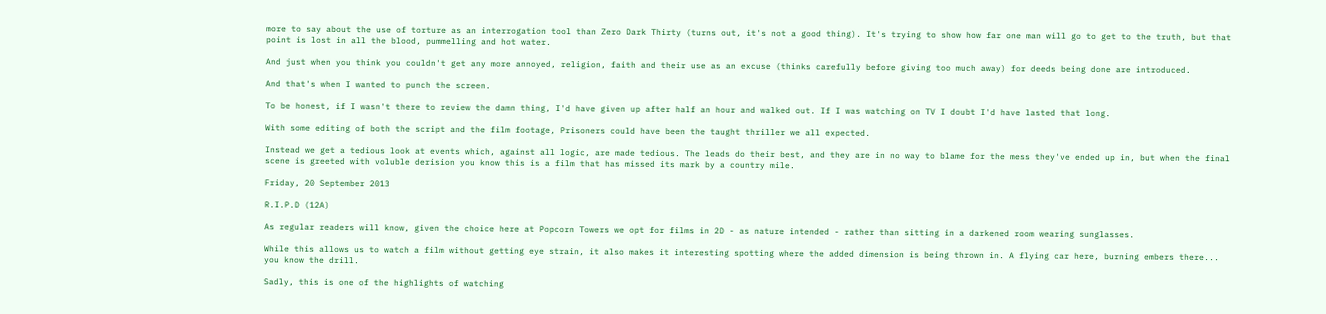more to say about the use of torture as an interrogation tool than Zero Dark Thirty (turns out, it's not a good thing). It's trying to show how far one man will go to get to the truth, but that point is lost in all the blood, pummelling and hot water.

And just when you think you couldn't get any more annoyed, religion, faith and their use as an excuse (thinks carefully before giving too much away) for deeds being done are introduced.

And that's when I wanted to punch the screen.

To be honest, if I wasn't there to review the damn thing, I'd have given up after half an hour and walked out. If I was watching on TV I doubt I'd have lasted that long.

With some editing of both the script and the film footage, Prisoners could have been the taught thriller we all expected.

Instead we get a tedious look at events which, against all logic, are made tedious. The leads do their best, and they are in no way to blame for the mess they've ended up in, but when the final scene is greeted with voluble derision you know this is a film that has missed its mark by a country mile.

Friday, 20 September 2013

R.I.P.D (12A)

As regular readers will know, given the choice here at Popcorn Towers we opt for films in 2D - as nature intended - rather than sitting in a darkened room wearing sunglasses.

While this allows us to watch a film without getting eye strain, it also makes it interesting spotting where the added dimension is being thrown in. A flying car here, burning embers there... you know the drill.

Sadly, this is one of the highlights of watching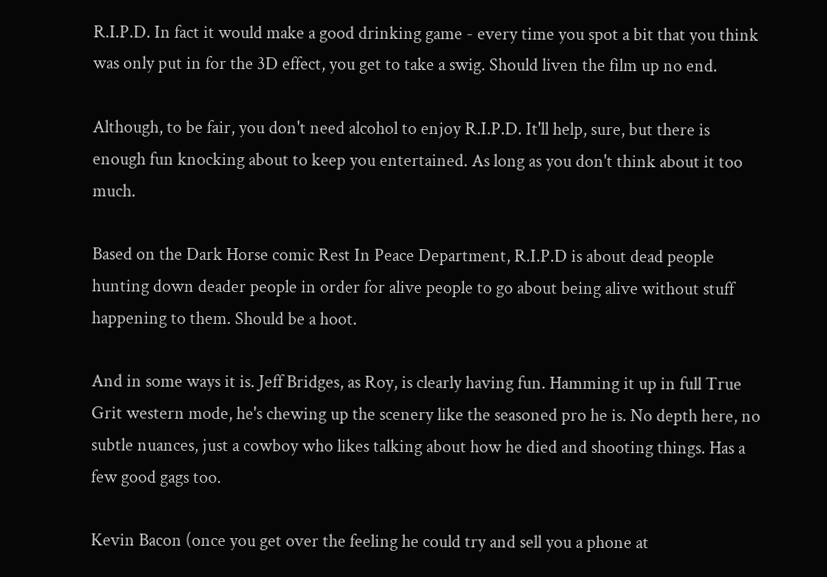R.I.P.D. In fact it would make a good drinking game - every time you spot a bit that you think was only put in for the 3D effect, you get to take a swig. Should liven the film up no end.

Although, to be fair, you don't need alcohol to enjoy R.I.P.D. It'll help, sure, but there is enough fun knocking about to keep you entertained. As long as you don't think about it too much.

Based on the Dark Horse comic Rest In Peace Department, R.I.P.D is about dead people hunting down deader people in order for alive people to go about being alive without stuff happening to them. Should be a hoot.

And in some ways it is. Jeff Bridges, as Roy, is clearly having fun. Hamming it up in full True Grit western mode, he's chewing up the scenery like the seasoned pro he is. No depth here, no subtle nuances, just a cowboy who likes talking about how he died and shooting things. Has a few good gags too.

Kevin Bacon (once you get over the feeling he could try and sell you a phone at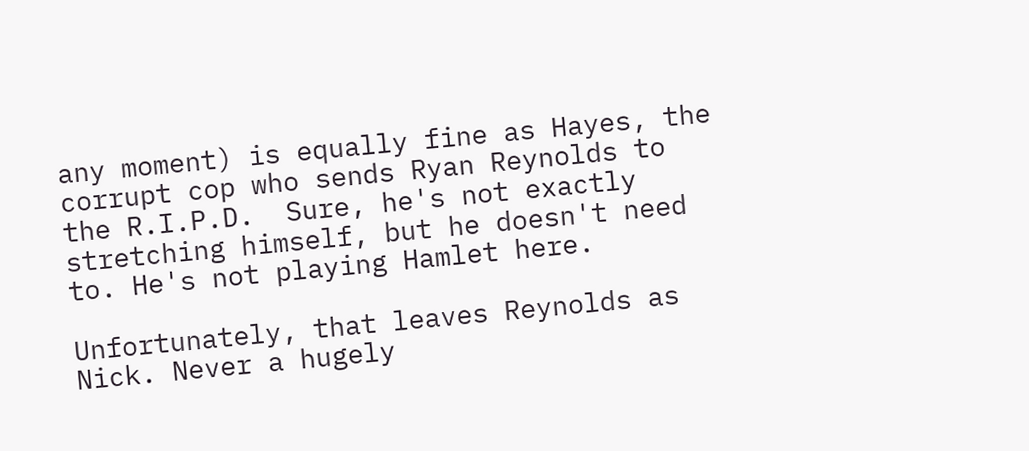any moment) is equally fine as Hayes, the corrupt cop who sends Ryan Reynolds to the R.I.P.D.  Sure, he's not exactly stretching himself, but he doesn't need to. He's not playing Hamlet here.

Unfortunately, that leaves Reynolds as Nick. Never a hugely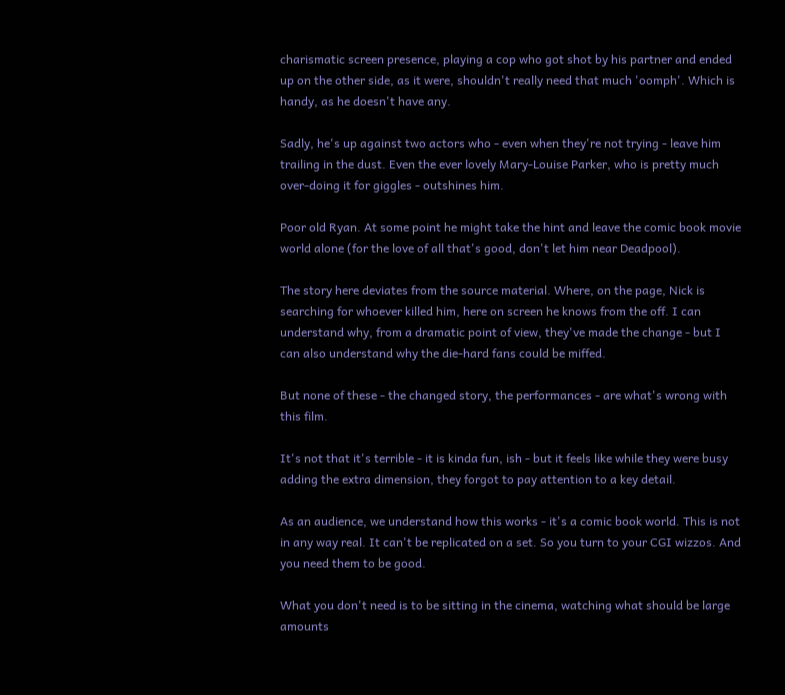charismatic screen presence, playing a cop who got shot by his partner and ended up on the other side, as it were, shouldn't really need that much 'oomph'. Which is handy, as he doesn't have any.

Sadly, he's up against two actors who - even when they're not trying - leave him trailing in the dust. Even the ever lovely Mary-Louise Parker, who is pretty much over-doing it for giggles - outshines him.

Poor old Ryan. At some point he might take the hint and leave the comic book movie world alone (for the love of all that's good, don't let him near Deadpool).

The story here deviates from the source material. Where, on the page, Nick is searching for whoever killed him, here on screen he knows from the off. I can understand why, from a dramatic point of view, they've made the change - but I can also understand why the die-hard fans could be miffed.

But none of these - the changed story, the performances - are what's wrong with this film.

It's not that it's terrible - it is kinda fun, ish - but it feels like while they were busy adding the extra dimension, they forgot to pay attention to a key detail.

As an audience, we understand how this works - it's a comic book world. This is not in any way real. It can't be replicated on a set. So you turn to your CGI wizzos. And you need them to be good.

What you don't need is to be sitting in the cinema, watching what should be large amounts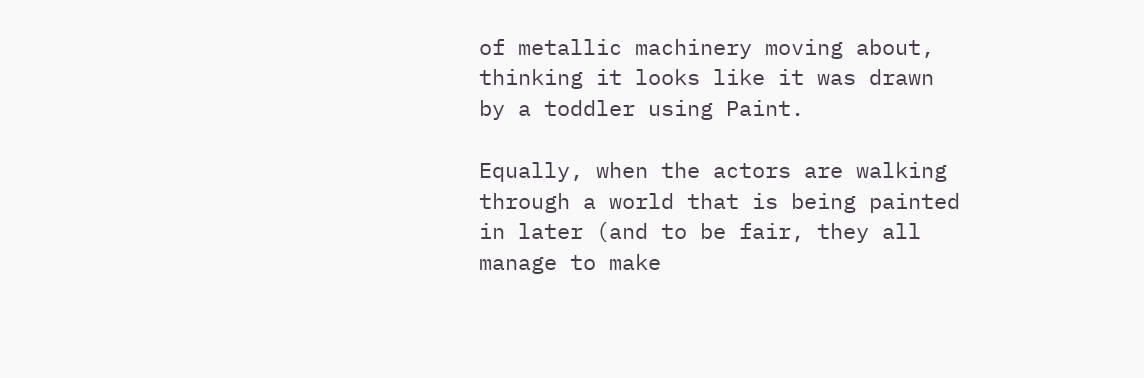of metallic machinery moving about, thinking it looks like it was drawn by a toddler using Paint.

Equally, when the actors are walking through a world that is being painted in later (and to be fair, they all manage to make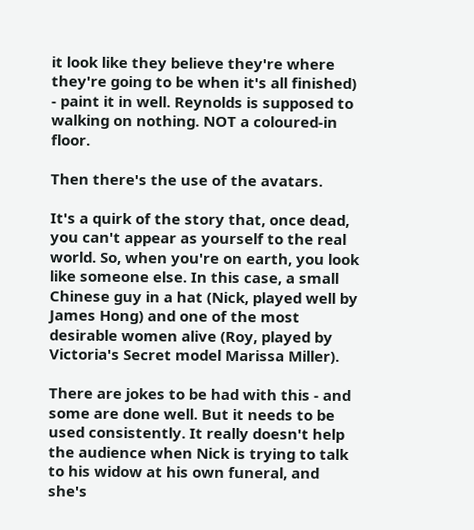it look like they believe they're where they're going to be when it's all finished) - paint it in well. Reynolds is supposed to walking on nothing. NOT a coloured-in floor.

Then there's the use of the avatars.

It's a quirk of the story that, once dead, you can't appear as yourself to the real world. So, when you're on earth, you look like someone else. In this case, a small Chinese guy in a hat (Nick, played well by James Hong) and one of the most desirable women alive (Roy, played by Victoria's Secret model Marissa Miller).

There are jokes to be had with this - and some are done well. But it needs to be used consistently. It really doesn't help the audience when Nick is trying to talk to his widow at his own funeral, and she's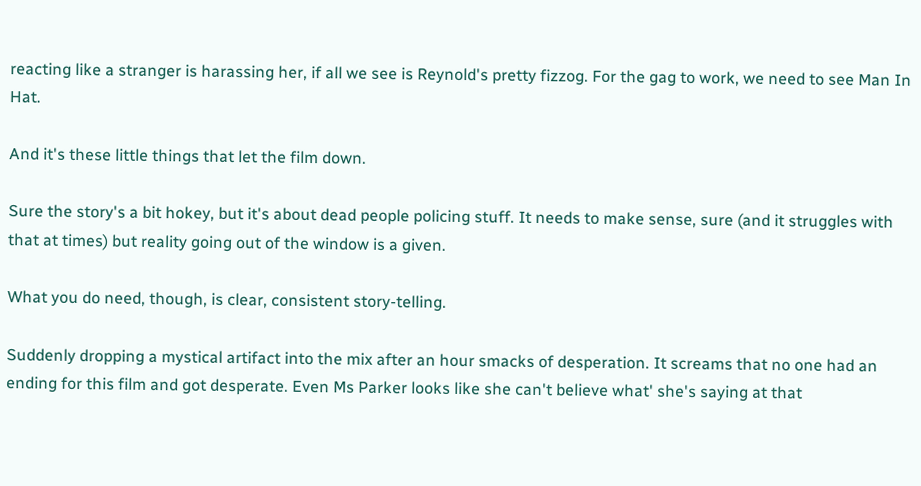reacting like a stranger is harassing her, if all we see is Reynold's pretty fizzog. For the gag to work, we need to see Man In Hat.

And it's these little things that let the film down.

Sure the story's a bit hokey, but it's about dead people policing stuff. It needs to make sense, sure (and it struggles with that at times) but reality going out of the window is a given.

What you do need, though, is clear, consistent story-telling.

Suddenly dropping a mystical artifact into the mix after an hour smacks of desperation. It screams that no one had an ending for this film and got desperate. Even Ms Parker looks like she can't believe what' she's saying at that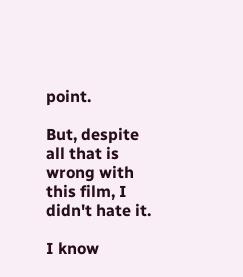point.

But, despite all that is wrong with this film, I didn't hate it.

I know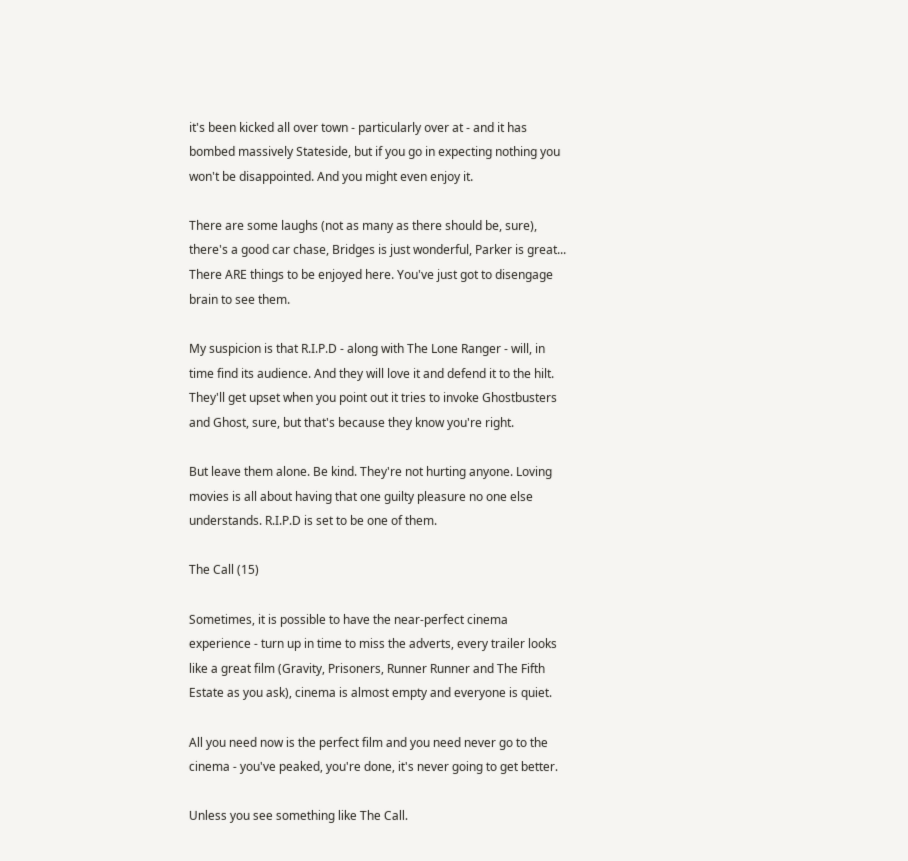it's been kicked all over town - particularly over at - and it has bombed massively Stateside, but if you go in expecting nothing you won't be disappointed. And you might even enjoy it.

There are some laughs (not as many as there should be, sure), there's a good car chase, Bridges is just wonderful, Parker is great... There ARE things to be enjoyed here. You've just got to disengage brain to see them.

My suspicion is that R.I.P.D - along with The Lone Ranger - will, in time find its audience. And they will love it and defend it to the hilt. They'll get upset when you point out it tries to invoke Ghostbusters and Ghost, sure, but that's because they know you're right.

But leave them alone. Be kind. They're not hurting anyone. Loving movies is all about having that one guilty pleasure no one else understands. R.I.P.D is set to be one of them.

The Call (15)

Sometimes, it is possible to have the near-perfect cinema experience - turn up in time to miss the adverts, every trailer looks like a great film (Gravity, Prisoners, Runner Runner and The Fifth Estate as you ask), cinema is almost empty and everyone is quiet.

All you need now is the perfect film and you need never go to the cinema - you've peaked, you're done, it's never going to get better.

Unless you see something like The Call.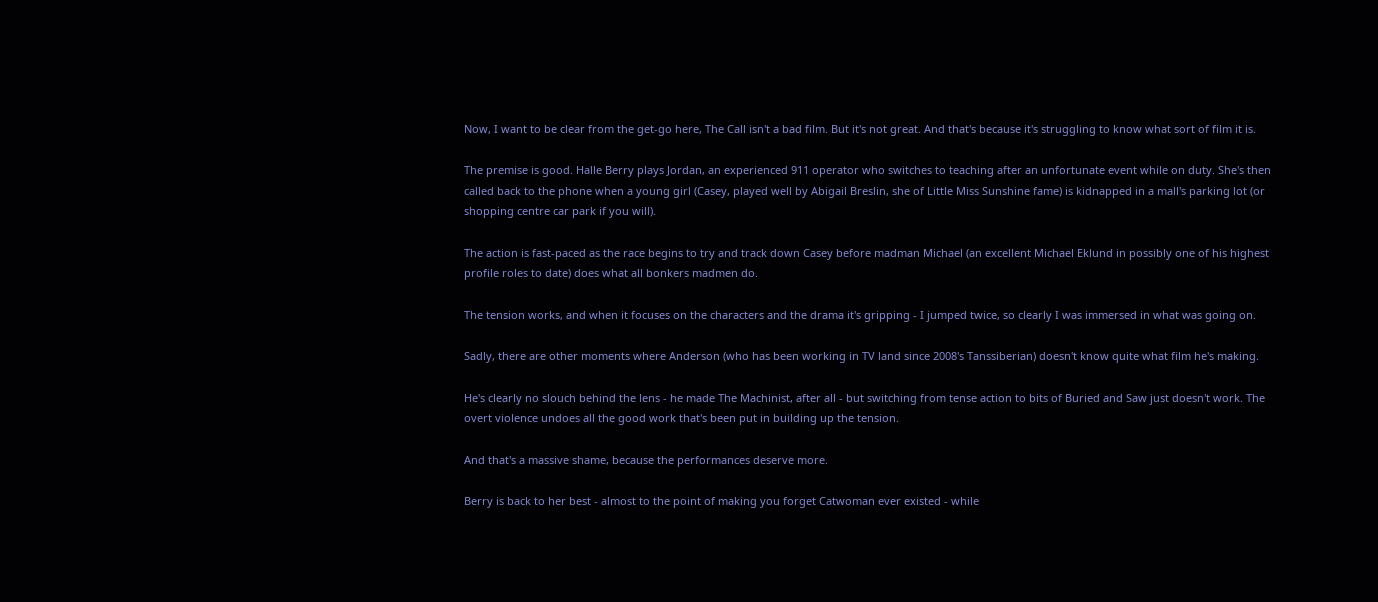Now, I want to be clear from the get-go here, The Call isn't a bad film. But it's not great. And that's because it's struggling to know what sort of film it is.

The premise is good. Halle Berry plays Jordan, an experienced 911 operator who switches to teaching after an unfortunate event while on duty. She's then called back to the phone when a young girl (Casey, played well by Abigail Breslin, she of Little Miss Sunshine fame) is kidnapped in a mall's parking lot (or shopping centre car park if you will).

The action is fast-paced as the race begins to try and track down Casey before madman Michael (an excellent Michael Eklund in possibly one of his highest profile roles to date) does what all bonkers madmen do.

The tension works, and when it focuses on the characters and the drama it's gripping - I jumped twice, so clearly I was immersed in what was going on.

Sadly, there are other moments where Anderson (who has been working in TV land since 2008's Tanssiberian) doesn't know quite what film he's making.

He's clearly no slouch behind the lens - he made The Machinist, after all - but switching from tense action to bits of Buried and Saw just doesn't work. The overt violence undoes all the good work that's been put in building up the tension.

And that's a massive shame, because the performances deserve more.

Berry is back to her best - almost to the point of making you forget Catwoman ever existed - while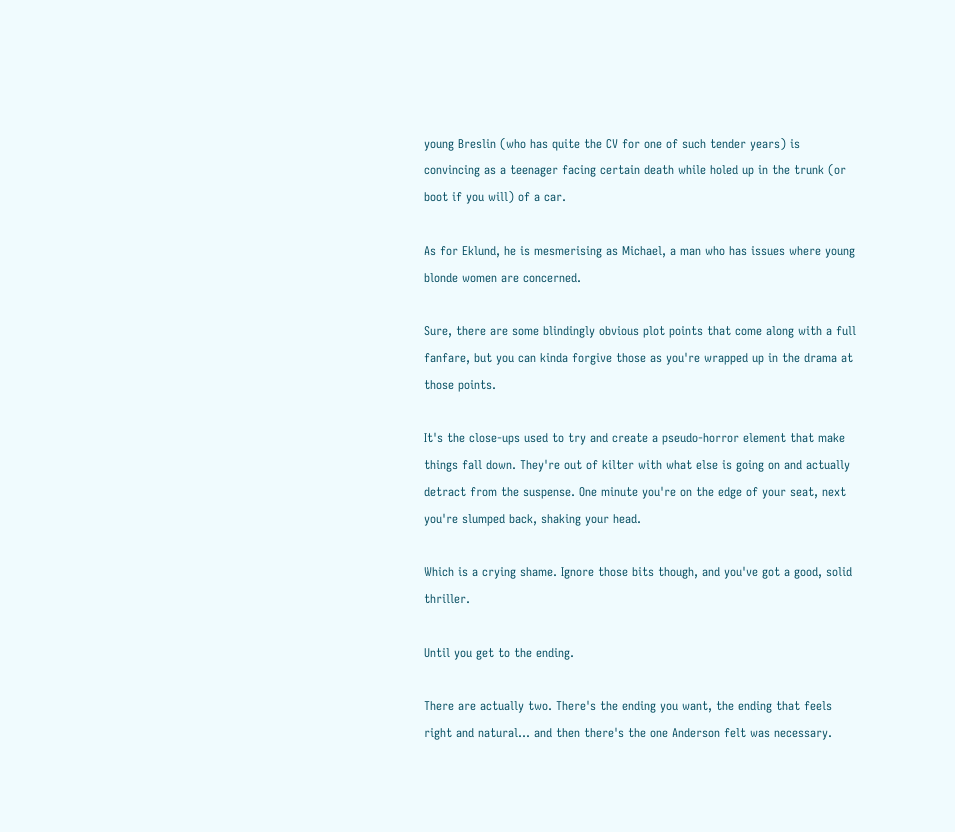young Breslin (who has quite the CV for one of such tender years) is convincing as a teenager facing certain death while holed up in the trunk (or boot if you will) of a car.

As for Eklund, he is mesmerising as Michael, a man who has issues where young blonde women are concerned.

Sure, there are some blindingly obvious plot points that come along with a full fanfare, but you can kinda forgive those as you're wrapped up in the drama at those points.

It's the close-ups used to try and create a pseudo-horror element that make things fall down. They're out of kilter with what else is going on and actually detract from the suspense. One minute you're on the edge of your seat, next you're slumped back, shaking your head.

Which is a crying shame. Ignore those bits though, and you've got a good, solid thriller.

Until you get to the ending.

There are actually two. There's the ending you want, the ending that feels right and natural... and then there's the one Anderson felt was necessary.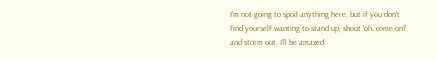I'm not going to spoil anything here, but if you don't find yourself wanting to stand up, shout 'oh, come on!' and storm out, I'll be amazed.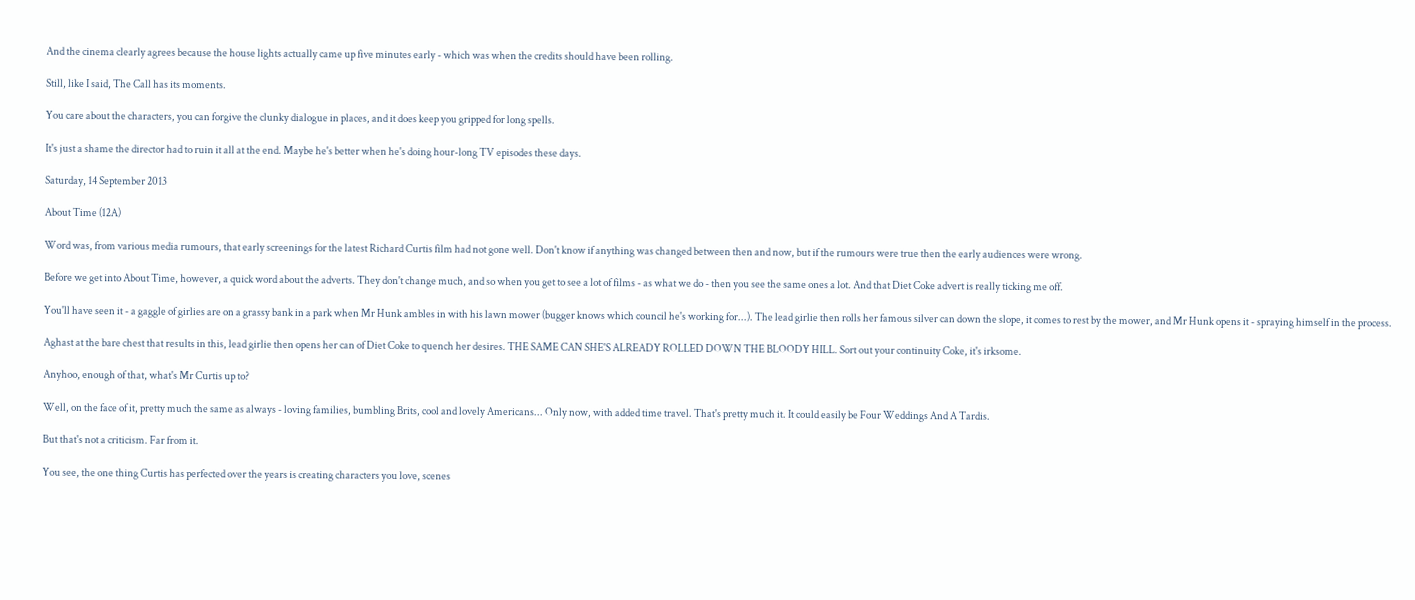And the cinema clearly agrees because the house lights actually came up five minutes early - which was when the credits should have been rolling.

Still, like I said, The Call has its moments.

You care about the characters, you can forgive the clunky dialogue in places, and it does keep you gripped for long spells.

It's just a shame the director had to ruin it all at the end. Maybe he's better when he's doing hour-long TV episodes these days.

Saturday, 14 September 2013

About Time (12A)

Word was, from various media rumours, that early screenings for the latest Richard Curtis film had not gone well. Don't know if anything was changed between then and now, but if the rumours were true then the early audiences were wrong.

Before we get into About Time, however, a quick word about the adverts. They don't change much, and so when you get to see a lot of films - as what we do - then you see the same ones a lot. And that Diet Coke advert is really ticking me off.

You'll have seen it - a gaggle of girlies are on a grassy bank in a park when Mr Hunk ambles in with his lawn mower (bugger knows which council he's working for...). The lead girlie then rolls her famous silver can down the slope, it comes to rest by the mower, and Mr Hunk opens it - spraying himself in the process.

Aghast at the bare chest that results in this, lead girlie then opens her can of Diet Coke to quench her desires. THE SAME CAN SHE'S ALREADY ROLLED DOWN THE BLOODY HILL. Sort out your continuity Coke, it's irksome.

Anyhoo, enough of that, what's Mr Curtis up to?

Well, on the face of it, pretty much the same as always - loving families, bumbling Brits, cool and lovely Americans... Only now, with added time travel. That's pretty much it. It could easily be Four Weddings And A Tardis.

But that's not a criticism. Far from it.

You see, the one thing Curtis has perfected over the years is creating characters you love, scenes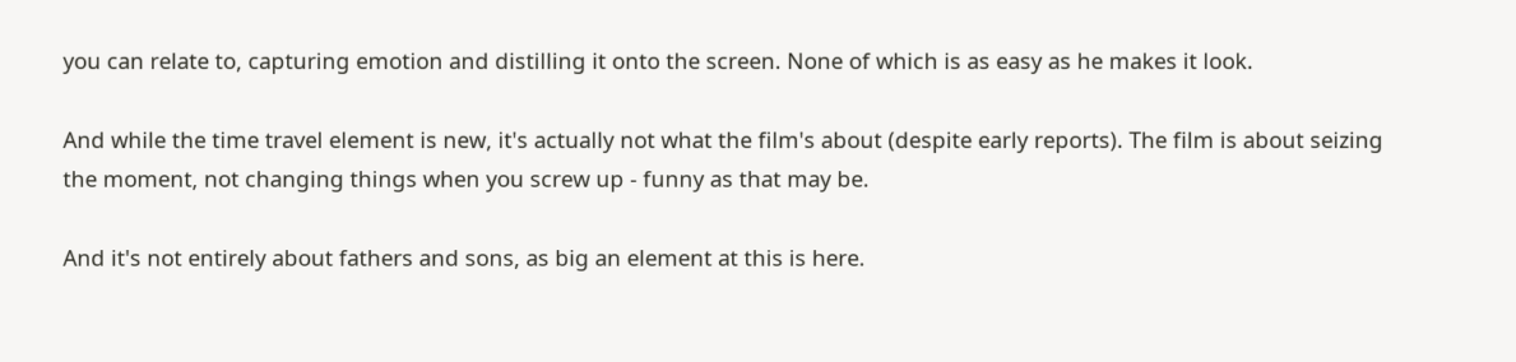you can relate to, capturing emotion and distilling it onto the screen. None of which is as easy as he makes it look.

And while the time travel element is new, it's actually not what the film's about (despite early reports). The film is about seizing the moment, not changing things when you screw up - funny as that may be.

And it's not entirely about fathers and sons, as big an element at this is here.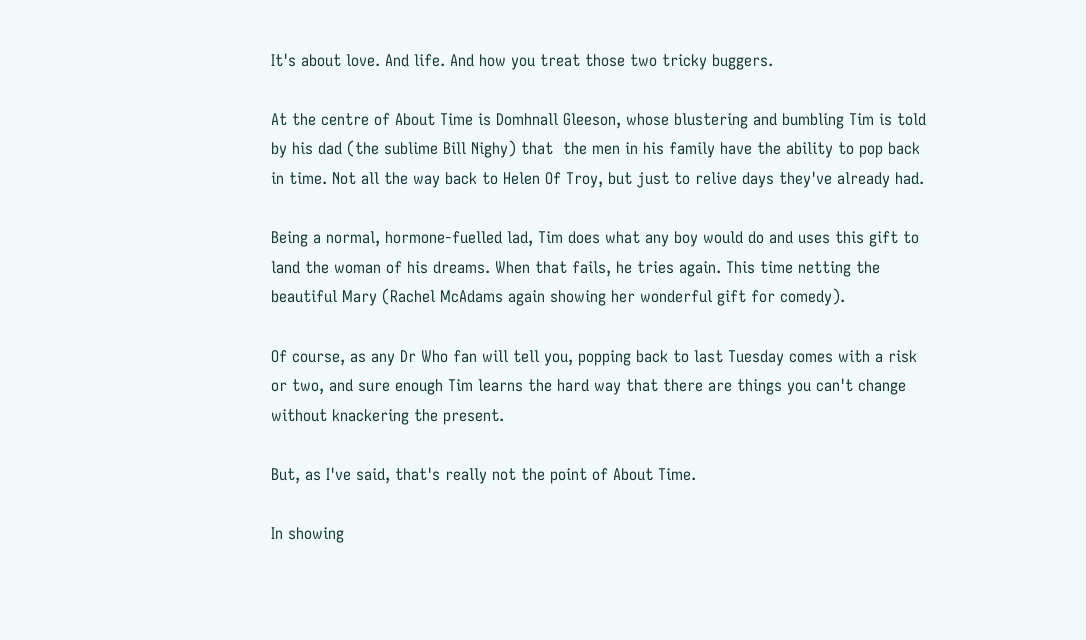It's about love. And life. And how you treat those two tricky buggers.

At the centre of About Time is Domhnall Gleeson, whose blustering and bumbling Tim is told by his dad (the sublime Bill Nighy) that  the men in his family have the ability to pop back in time. Not all the way back to Helen Of Troy, but just to relive days they've already had.

Being a normal, hormone-fuelled lad, Tim does what any boy would do and uses this gift to land the woman of his dreams. When that fails, he tries again. This time netting the beautiful Mary (Rachel McAdams again showing her wonderful gift for comedy).

Of course, as any Dr Who fan will tell you, popping back to last Tuesday comes with a risk or two, and sure enough Tim learns the hard way that there are things you can't change without knackering the present.

But, as I've said, that's really not the point of About Time.

In showing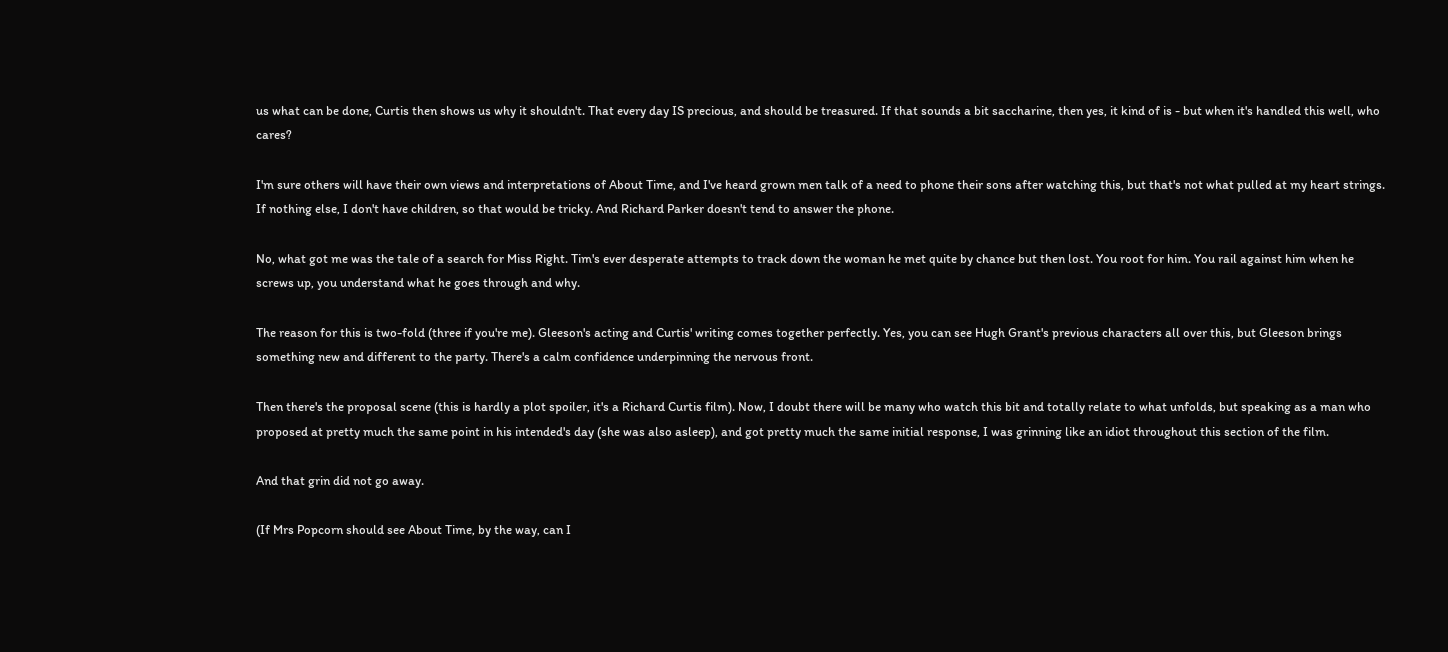us what can be done, Curtis then shows us why it shouldn't. That every day IS precious, and should be treasured. If that sounds a bit saccharine, then yes, it kind of is - but when it's handled this well, who cares?

I'm sure others will have their own views and interpretations of About Time, and I've heard grown men talk of a need to phone their sons after watching this, but that's not what pulled at my heart strings. If nothing else, I don't have children, so that would be tricky. And Richard Parker doesn't tend to answer the phone.

No, what got me was the tale of a search for Miss Right. Tim's ever desperate attempts to track down the woman he met quite by chance but then lost. You root for him. You rail against him when he screws up, you understand what he goes through and why.

The reason for this is two-fold (three if you're me). Gleeson's acting and Curtis' writing comes together perfectly. Yes, you can see Hugh Grant's previous characters all over this, but Gleeson brings something new and different to the party. There's a calm confidence underpinning the nervous front.

Then there's the proposal scene (this is hardly a plot spoiler, it's a Richard Curtis film). Now, I doubt there will be many who watch this bit and totally relate to what unfolds, but speaking as a man who proposed at pretty much the same point in his intended's day (she was also asleep), and got pretty much the same initial response, I was grinning like an idiot throughout this section of the film.

And that grin did not go away.

(If Mrs Popcorn should see About Time, by the way, can I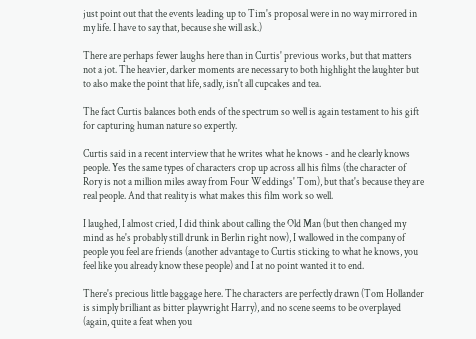just point out that the events leading up to Tim's proposal were in no way mirrored in my life. I have to say that, because she will ask.)

There are perhaps fewer laughs here than in Curtis' previous works, but that matters not a jot. The heavier, darker moments are necessary to both highlight the laughter but to also make the point that life, sadly, isn't all cupcakes and tea.

The fact Curtis balances both ends of the spectrum so well is again testament to his gift for capturing human nature so expertly.

Curtis said in a recent interview that he writes what he knows - and he clearly knows people. Yes the same types of characters crop up across all his films (the character of Rory is not a million miles away from Four Weddings' Tom), but that's because they are real people. And that reality is what makes this film work so well.

I laughed, I almost cried, I did think about calling the Old Man (but then changed my mind as he's probably still drunk in Berlin right now), I wallowed in the company of people you feel are friends (another advantage to Curtis sticking to what he knows, you feel like you already know these people) and I at no point wanted it to end.

There's precious little baggage here. The characters are perfectly drawn (Tom Hollander is simply brilliant as bitter playwright Harry), and no scene seems to be overplayed (again, quite a feat when you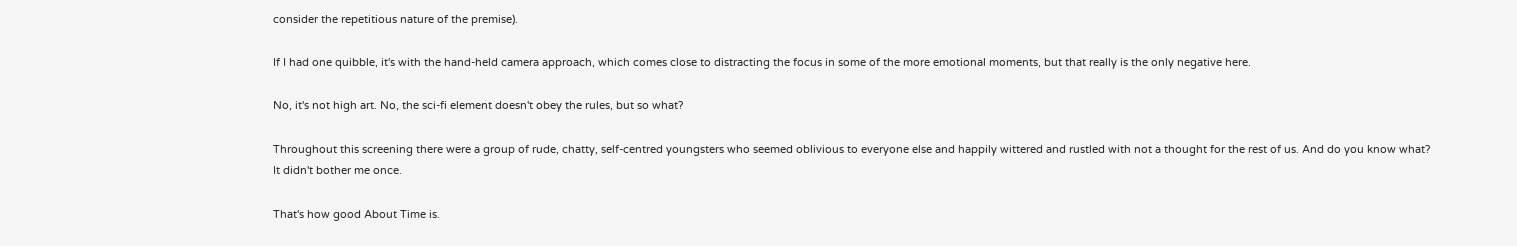consider the repetitious nature of the premise).

If I had one quibble, it's with the hand-held camera approach, which comes close to distracting the focus in some of the more emotional moments, but that really is the only negative here.

No, it's not high art. No, the sci-fi element doesn't obey the rules, but so what?

Throughout this screening there were a group of rude, chatty, self-centred youngsters who seemed oblivious to everyone else and happily wittered and rustled with not a thought for the rest of us. And do you know what? It didn't bother me once.

That's how good About Time is.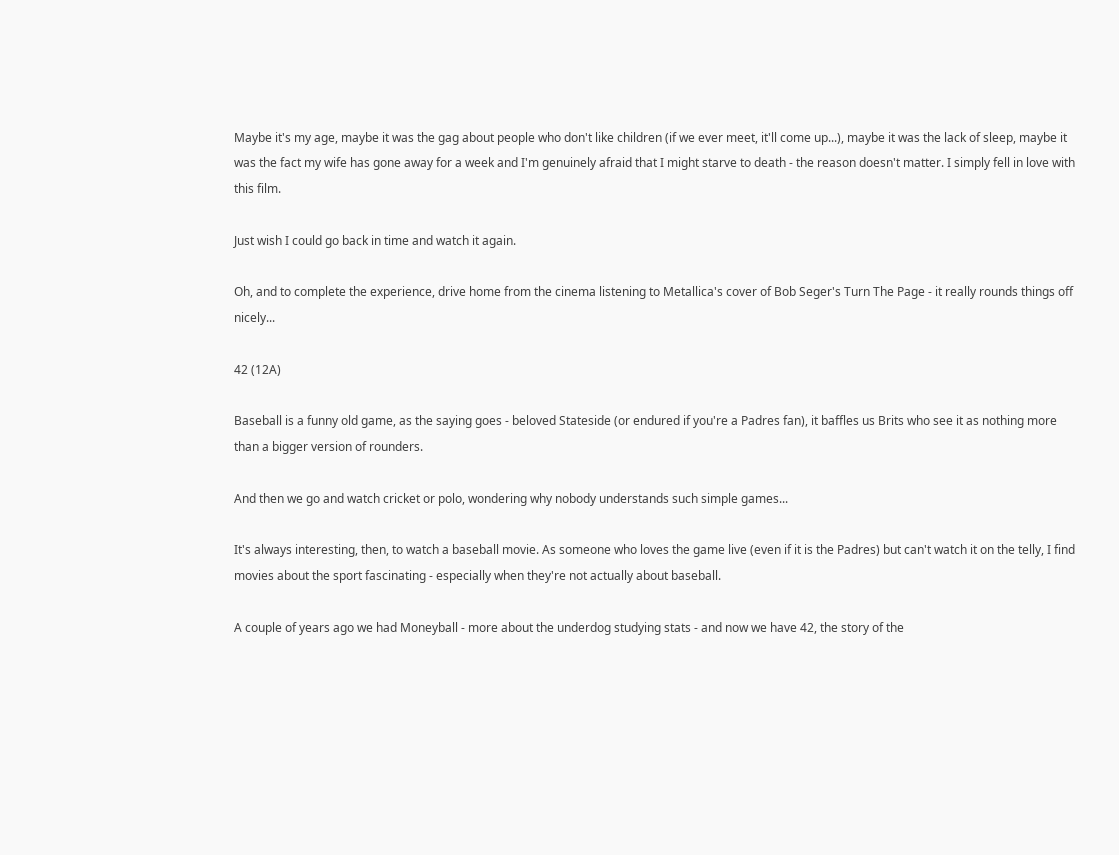Maybe it's my age, maybe it was the gag about people who don't like children (if we ever meet, it'll come up...), maybe it was the lack of sleep, maybe it was the fact my wife has gone away for a week and I'm genuinely afraid that I might starve to death - the reason doesn't matter. I simply fell in love with this film.

Just wish I could go back in time and watch it again.

Oh, and to complete the experience, drive home from the cinema listening to Metallica's cover of Bob Seger's Turn The Page - it really rounds things off nicely...

42 (12A)

Baseball is a funny old game, as the saying goes - beloved Stateside (or endured if you're a Padres fan), it baffles us Brits who see it as nothing more than a bigger version of rounders.

And then we go and watch cricket or polo, wondering why nobody understands such simple games...

It's always interesting, then, to watch a baseball movie. As someone who loves the game live (even if it is the Padres) but can't watch it on the telly, I find movies about the sport fascinating - especially when they're not actually about baseball.

A couple of years ago we had Moneyball - more about the underdog studying stats - and now we have 42, the story of the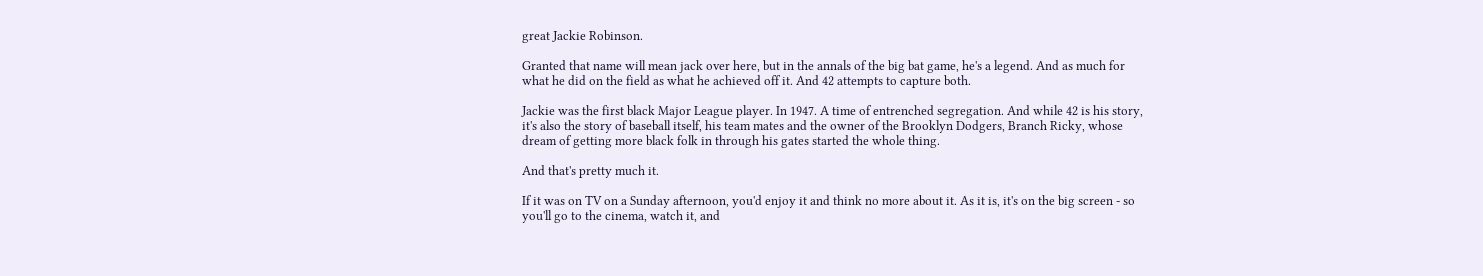great Jackie Robinson.

Granted that name will mean jack over here, but in the annals of the big bat game, he's a legend. And as much for what he did on the field as what he achieved off it. And 42 attempts to capture both.

Jackie was the first black Major League player. In 1947. A time of entrenched segregation. And while 42 is his story, it's also the story of baseball itself, his team mates and the owner of the Brooklyn Dodgers, Branch Ricky, whose dream of getting more black folk in through his gates started the whole thing.

And that's pretty much it.

If it was on TV on a Sunday afternoon, you'd enjoy it and think no more about it. As it is, it's on the big screen - so you'll go to the cinema, watch it, and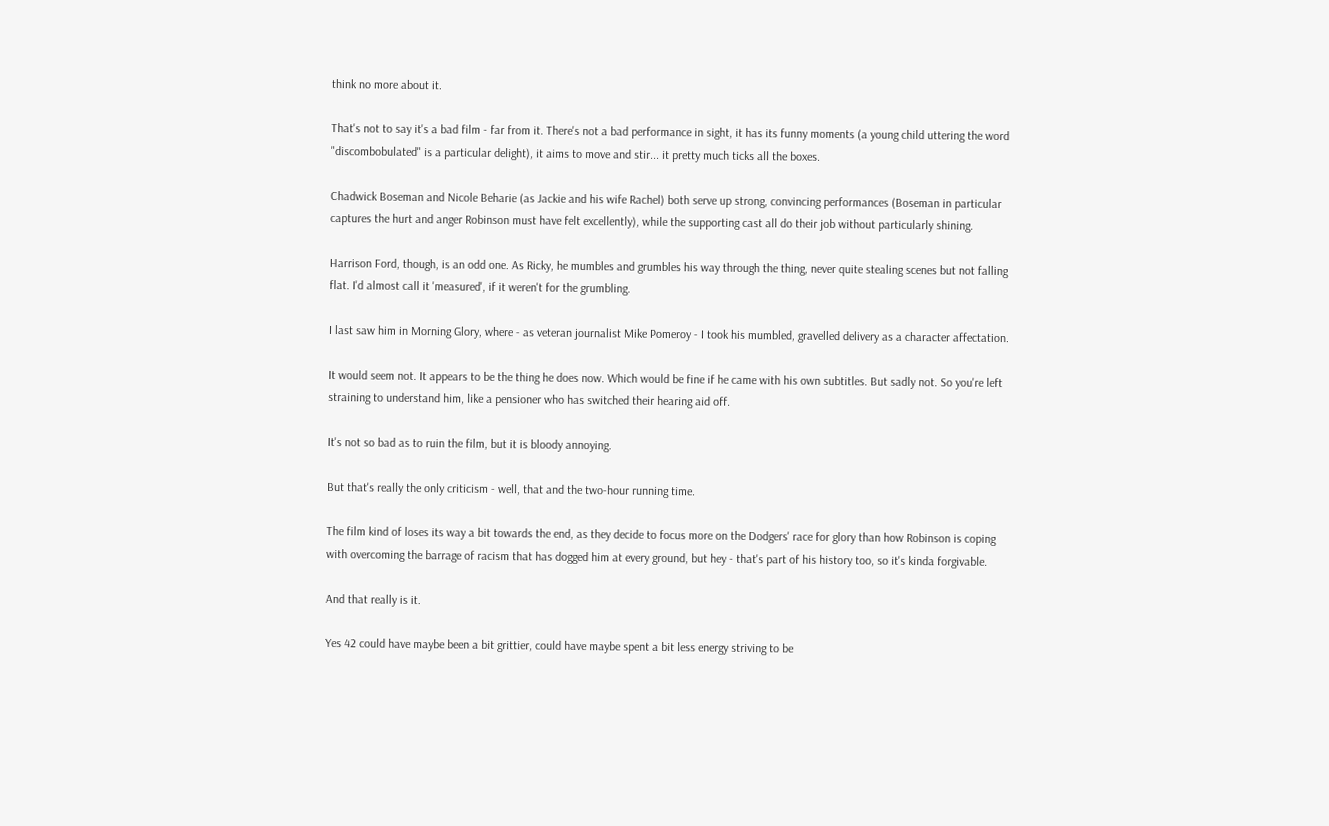think no more about it.

That's not to say it's a bad film - far from it. There's not a bad performance in sight, it has its funny moments (a young child uttering the word "discombobulated" is a particular delight), it aims to move and stir... it pretty much ticks all the boxes.

Chadwick Boseman and Nicole Beharie (as Jackie and his wife Rachel) both serve up strong, convincing performances (Boseman in particular captures the hurt and anger Robinson must have felt excellently), while the supporting cast all do their job without particularly shining.

Harrison Ford, though, is an odd one. As Ricky, he mumbles and grumbles his way through the thing, never quite stealing scenes but not falling flat. I'd almost call it 'measured', if it weren't for the grumbling.

I last saw him in Morning Glory, where - as veteran journalist Mike Pomeroy - I took his mumbled, gravelled delivery as a character affectation.

It would seem not. It appears to be the thing he does now. Which would be fine if he came with his own subtitles. But sadly not. So you're left straining to understand him, like a pensioner who has switched their hearing aid off.

It's not so bad as to ruin the film, but it is bloody annoying.

But that's really the only criticism - well, that and the two-hour running time.

The film kind of loses its way a bit towards the end, as they decide to focus more on the Dodgers' race for glory than how Robinson is coping with overcoming the barrage of racism that has dogged him at every ground, but hey - that's part of his history too, so it's kinda forgivable.

And that really is it.

Yes 42 could have maybe been a bit grittier, could have maybe spent a bit less energy striving to be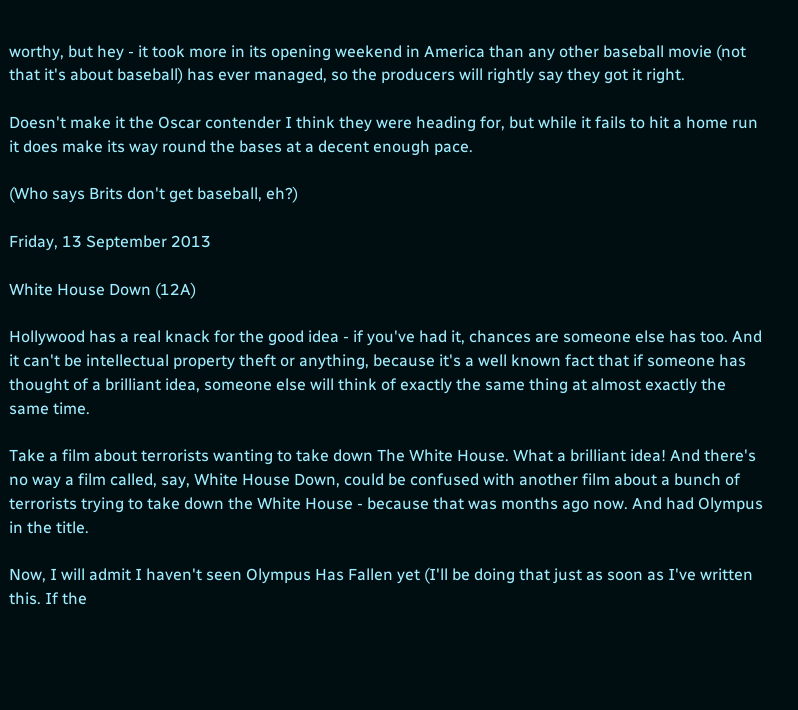worthy, but hey - it took more in its opening weekend in America than any other baseball movie (not that it's about baseball) has ever managed, so the producers will rightly say they got it right.

Doesn't make it the Oscar contender I think they were heading for, but while it fails to hit a home run it does make its way round the bases at a decent enough pace.

(Who says Brits don't get baseball, eh?)

Friday, 13 September 2013

White House Down (12A)

Hollywood has a real knack for the good idea - if you've had it, chances are someone else has too. And it can't be intellectual property theft or anything, because it's a well known fact that if someone has thought of a brilliant idea, someone else will think of exactly the same thing at almost exactly the same time.

Take a film about terrorists wanting to take down The White House. What a brilliant idea! And there's no way a film called, say, White House Down, could be confused with another film about a bunch of terrorists trying to take down the White House - because that was months ago now. And had Olympus in the title.

Now, I will admit I haven't seen Olympus Has Fallen yet (I'll be doing that just as soon as I've written this. If the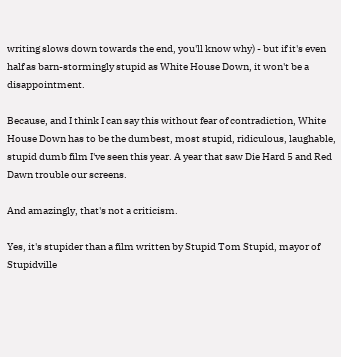writing slows down towards the end, you'll know why) - but if it's even half as barn-stormingly stupid as White House Down, it won't be a disappointment.

Because, and I think I can say this without fear of contradiction, White House Down has to be the dumbest, most stupid, ridiculous, laughable, stupid dumb film I've seen this year. A year that saw Die Hard 5 and Red Dawn trouble our screens.

And amazingly, that's not a criticism.

Yes, it's stupider than a film written by Stupid Tom Stupid, mayor of Stupidville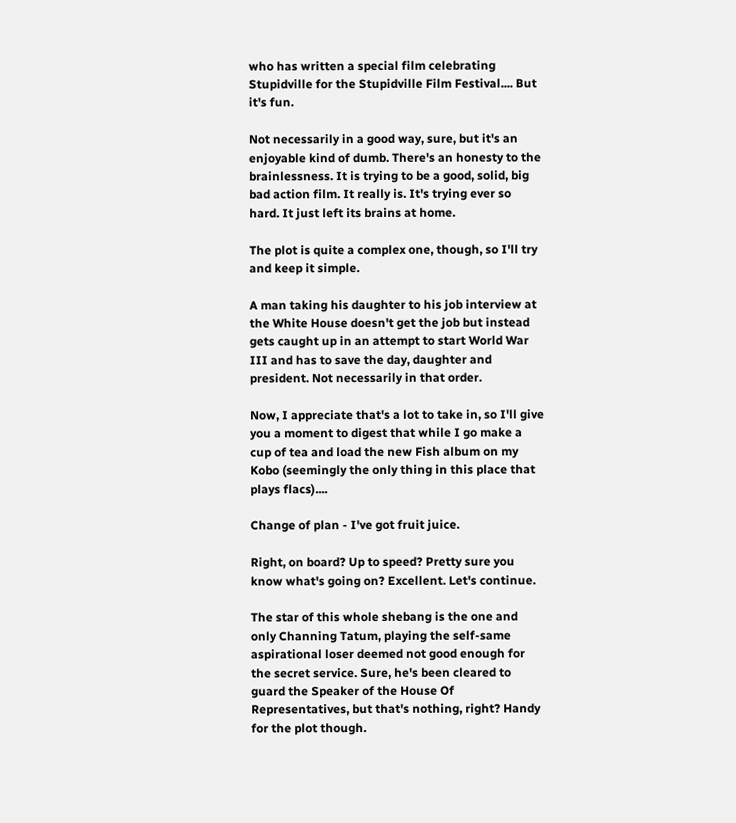who has written a special film celebrating Stupidville for the Stupidville Film Festival.... But it's fun.

Not necessarily in a good way, sure, but it's an enjoyable kind of dumb. There's an honesty to the brainlessness. It is trying to be a good, solid, big bad action film. It really is. It's trying ever so hard. It just left its brains at home.

The plot is quite a complex one, though, so I'll try and keep it simple.

A man taking his daughter to his job interview at the White House doesn't get the job but instead gets caught up in an attempt to start World War III and has to save the day, daughter and president. Not necessarily in that order.

Now, I appreciate that's a lot to take in, so I'll give you a moment to digest that while I go make a cup of tea and load the new Fish album on my Kobo (seemingly the only thing in this place that plays flacs)....

Change of plan - I've got fruit juice.

Right, on board? Up to speed? Pretty sure you know what's going on? Excellent. Let's continue.

The star of this whole shebang is the one and only Channing Tatum, playing the self-same aspirational loser deemed not good enough for the secret service. Sure, he's been cleared to guard the Speaker of the House Of Representatives, but that's nothing, right? Handy for the plot though.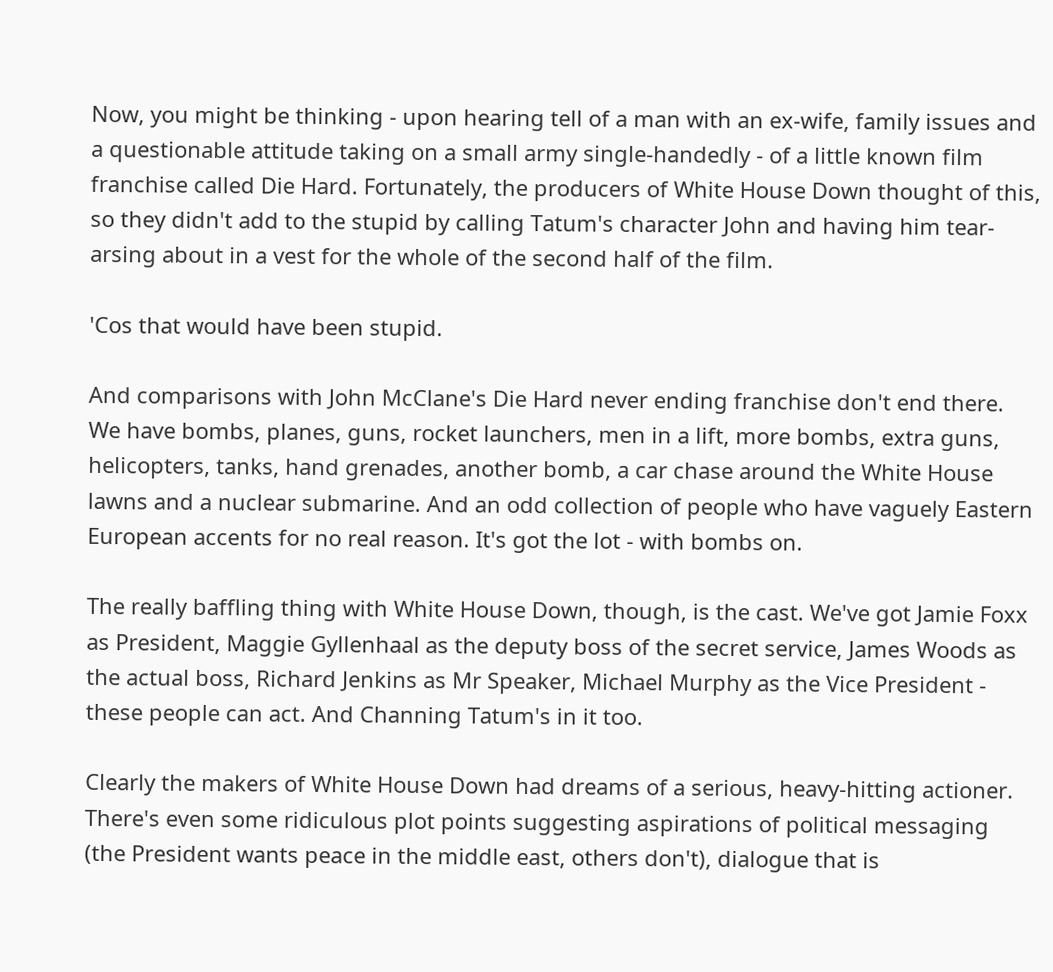Now, you might be thinking - upon hearing tell of a man with an ex-wife, family issues and a questionable attitude taking on a small army single-handedly - of a little known film franchise called Die Hard. Fortunately, the producers of White House Down thought of this, so they didn't add to the stupid by calling Tatum's character John and having him tear-arsing about in a vest for the whole of the second half of the film.

'Cos that would have been stupid.

And comparisons with John McClane's Die Hard never ending franchise don't end there. We have bombs, planes, guns, rocket launchers, men in a lift, more bombs, extra guns, helicopters, tanks, hand grenades, another bomb, a car chase around the White House lawns and a nuclear submarine. And an odd collection of people who have vaguely Eastern European accents for no real reason. It's got the lot - with bombs on.

The really baffling thing with White House Down, though, is the cast. We've got Jamie Foxx as President, Maggie Gyllenhaal as the deputy boss of the secret service, James Woods as the actual boss, Richard Jenkins as Mr Speaker, Michael Murphy as the Vice President - these people can act. And Channing Tatum's in it too.

Clearly the makers of White House Down had dreams of a serious, heavy-hitting actioner. There's even some ridiculous plot points suggesting aspirations of political messaging (the President wants peace in the middle east, others don't), dialogue that is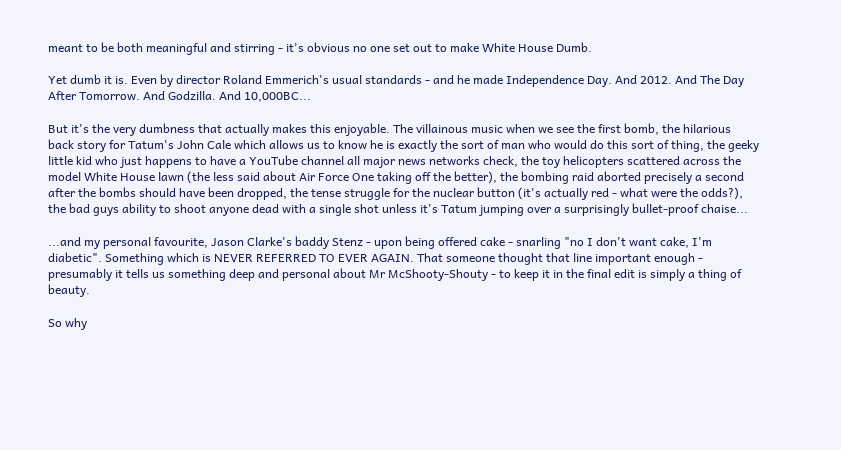meant to be both meaningful and stirring - it's obvious no one set out to make White House Dumb.

Yet dumb it is. Even by director Roland Emmerich's usual standards - and he made Independence Day. And 2012. And The Day After Tomorrow. And Godzilla. And 10,000BC...

But it's the very dumbness that actually makes this enjoyable. The villainous music when we see the first bomb, the hilarious back story for Tatum's John Cale which allows us to know he is exactly the sort of man who would do this sort of thing, the geeky little kid who just happens to have a YouTube channel all major news networks check, the toy helicopters scattered across the model White House lawn (the less said about Air Force One taking off the better), the bombing raid aborted precisely a second after the bombs should have been dropped, the tense struggle for the nuclear button (it's actually red - what were the odds?), the bad guys ability to shoot anyone dead with a single shot unless it's Tatum jumping over a surprisingly bullet-proof chaise...

...and my personal favourite, Jason Clarke's baddy Stenz - upon being offered cake - snarling "no I don't want cake, I'm diabetic". Something which is NEVER REFERRED TO EVER AGAIN. That someone thought that line important enough - presumably it tells us something deep and personal about Mr McShooty-Shouty - to keep it in the final edit is simply a thing of beauty.

So why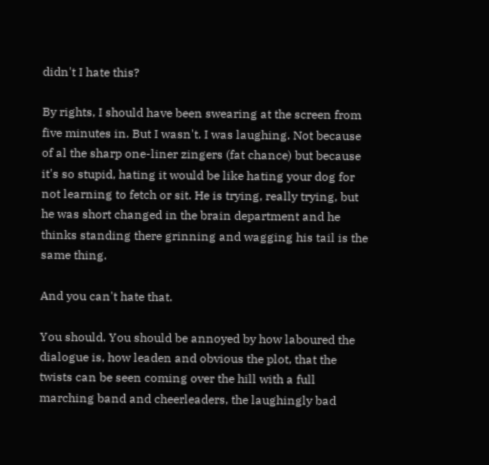didn't I hate this?

By rights, I should have been swearing at the screen from five minutes in. But I wasn't. I was laughing. Not because of al the sharp one-liner zingers (fat chance) but because it's so stupid, hating it would be like hating your dog for not learning to fetch or sit. He is trying, really trying, but he was short changed in the brain department and he thinks standing there grinning and wagging his tail is the same thing.

And you can't hate that.

You should. You should be annoyed by how laboured the dialogue is, how leaden and obvious the plot, that the twists can be seen coming over the hill with a full marching band and cheerleaders, the laughingly bad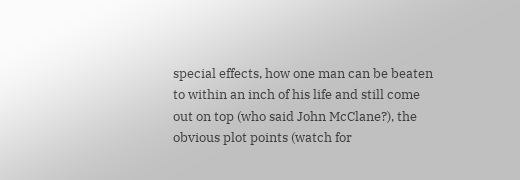special effects, how one man can be beaten to within an inch of his life and still come out on top (who said John McClane?), the obvious plot points (watch for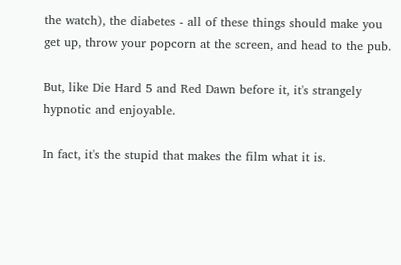the watch), the diabetes - all of these things should make you get up, throw your popcorn at the screen, and head to the pub.

But, like Die Hard 5 and Red Dawn before it, it's strangely hypnotic and enjoyable.

In fact, it's the stupid that makes the film what it is.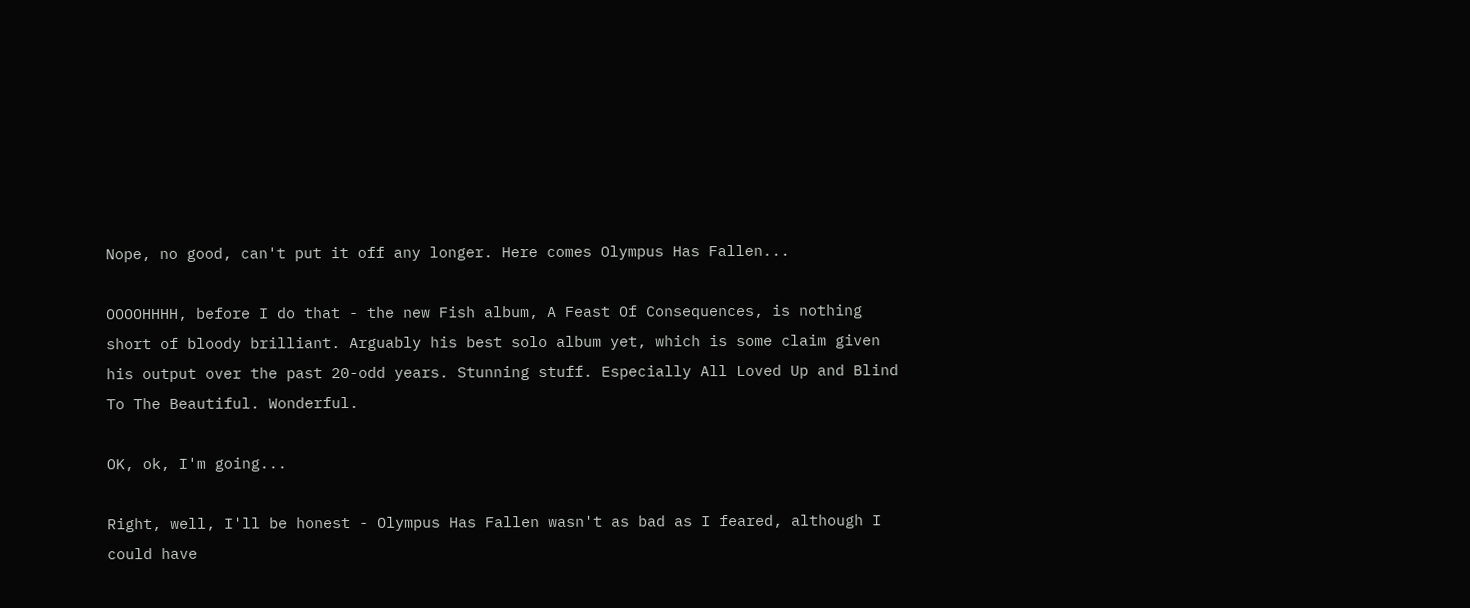Nope, no good, can't put it off any longer. Here comes Olympus Has Fallen...

OOOOHHHH, before I do that - the new Fish album, A Feast Of Consequences, is nothing short of bloody brilliant. Arguably his best solo album yet, which is some claim given his output over the past 20-odd years. Stunning stuff. Especially All Loved Up and Blind To The Beautiful. Wonderful.

OK, ok, I'm going...

Right, well, I'll be honest - Olympus Has Fallen wasn't as bad as I feared, although I could have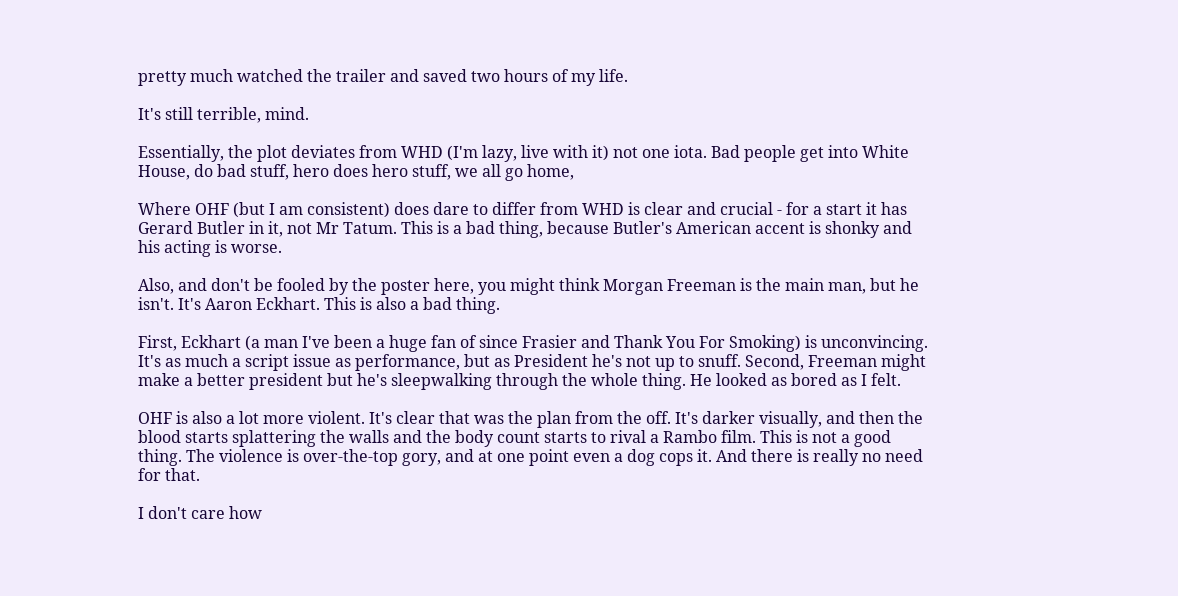pretty much watched the trailer and saved two hours of my life.

It's still terrible, mind.

Essentially, the plot deviates from WHD (I'm lazy, live with it) not one iota. Bad people get into White House, do bad stuff, hero does hero stuff, we all go home,

Where OHF (but I am consistent) does dare to differ from WHD is clear and crucial - for a start it has Gerard Butler in it, not Mr Tatum. This is a bad thing, because Butler's American accent is shonky and his acting is worse.

Also, and don't be fooled by the poster here, you might think Morgan Freeman is the main man, but he isn't. It's Aaron Eckhart. This is also a bad thing.

First, Eckhart (a man I've been a huge fan of since Frasier and Thank You For Smoking) is unconvincing. It's as much a script issue as performance, but as President he's not up to snuff. Second, Freeman might make a better president but he's sleepwalking through the whole thing. He looked as bored as I felt.

OHF is also a lot more violent. It's clear that was the plan from the off. It's darker visually, and then the blood starts splattering the walls and the body count starts to rival a Rambo film. This is not a good thing. The violence is over-the-top gory, and at one point even a dog cops it. And there is really no need for that.

I don't care how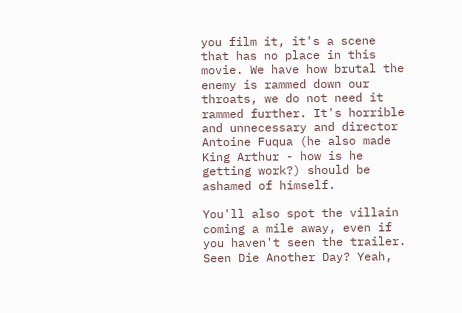you film it, it's a scene that has no place in this movie. We have how brutal the enemy is rammed down our throats, we do not need it rammed further. It's horrible and unnecessary and director Antoine Fuqua (he also made King Arthur - how is he getting work?) should be ashamed of himself.

You'll also spot the villain coming a mile away, even if you haven't seen the trailer. Seen Die Another Day? Yeah,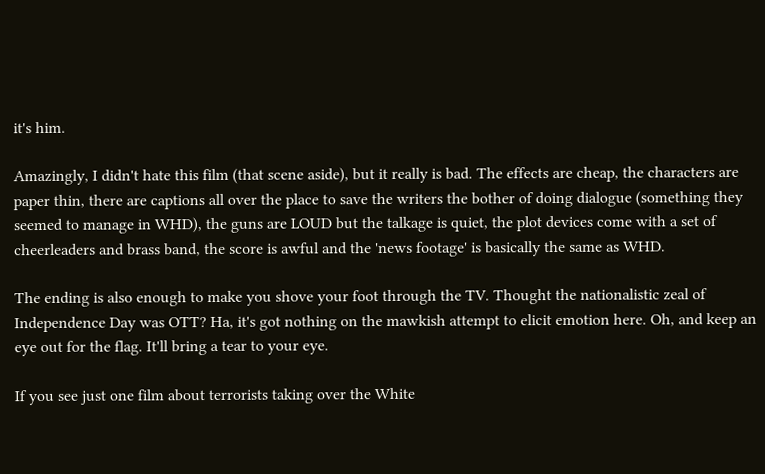it's him.

Amazingly, I didn't hate this film (that scene aside), but it really is bad. The effects are cheap, the characters are paper thin, there are captions all over the place to save the writers the bother of doing dialogue (something they seemed to manage in WHD), the guns are LOUD but the talkage is quiet, the plot devices come with a set of cheerleaders and brass band, the score is awful and the 'news footage' is basically the same as WHD.

The ending is also enough to make you shove your foot through the TV. Thought the nationalistic zeal of Independence Day was OTT? Ha, it's got nothing on the mawkish attempt to elicit emotion here. Oh, and keep an eye out for the flag. It'll bring a tear to your eye.

If you see just one film about terrorists taking over the White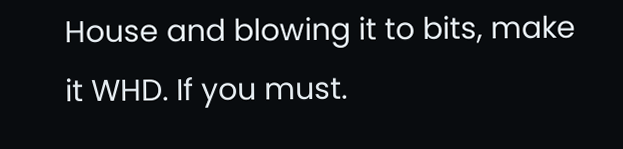House and blowing it to bits, make it WHD. If you must.